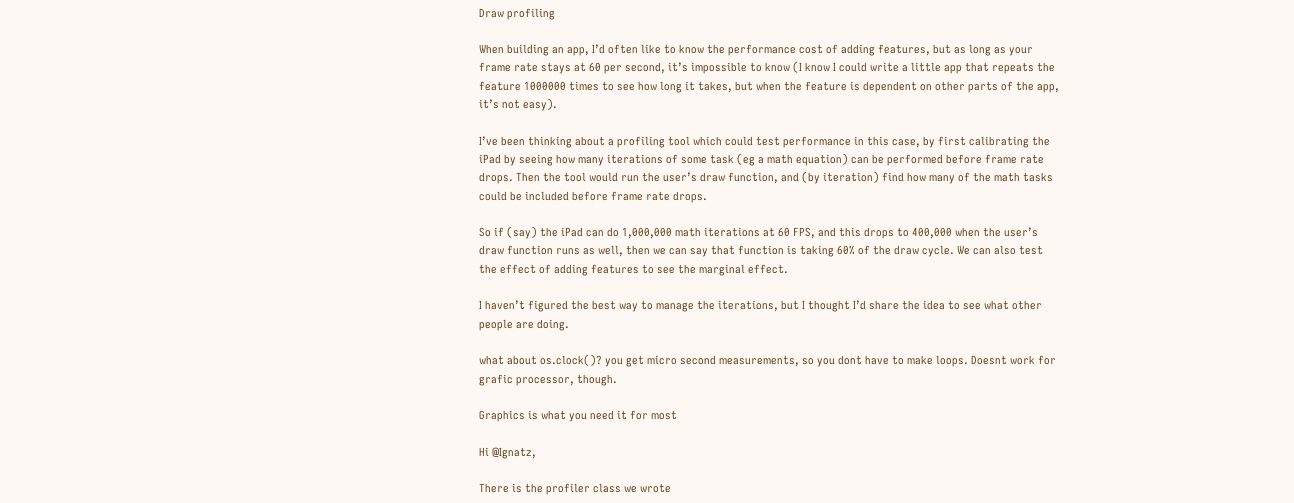Draw profiling

When building an app, I’d often like to know the performance cost of adding features, but as long as your frame rate stays at 60 per second, it’s impossible to know (I know I could write a little app that repeats the feature 1000000 times to see how long it takes, but when the feature is dependent on other parts of the app, it’s not easy).

I’ve been thinking about a profiling tool which could test performance in this case, by first calibrating the iPad by seeing how many iterations of some task (eg a math equation) can be performed before frame rate drops. Then the tool would run the user’s draw function, and (by iteration) find how many of the math tasks could be included before frame rate drops.

So if (say) the iPad can do 1,000,000 math iterations at 60 FPS, and this drops to 400,000 when the user’s draw function runs as well, then we can say that function is taking 60% of the draw cycle. We can also test the effect of adding features to see the marginal effect.

I haven’t figured the best way to manage the iterations, but I thought I’d share the idea to see what other people are doing.

what about os.clock()? you get micro second measurements, so you dont have to make loops. Doesnt work for grafic processor, though.

Graphics is what you need it for most

Hi @Ignatz,

There is the profiler class we wrote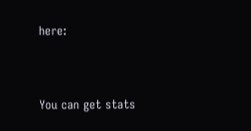here:


You can get stats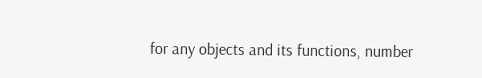for any objects and its functions, number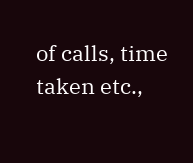of calls, time taken etc.,